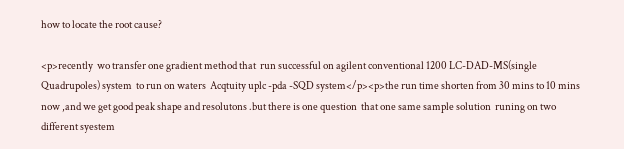how to locate the root cause?

<p>recently  wo transfer one gradient method that  run successful on agilent conventional 1200 LC-DAD-MS(single Quadrupoles) system  to run on waters  Acqtuity uplc -pda -SQD system</p><p>the run time shorten from 30 mins to 10 mins now ,and we get good peak shape and resolutons .but there is one question  that one same sample solution  runing on two different syestem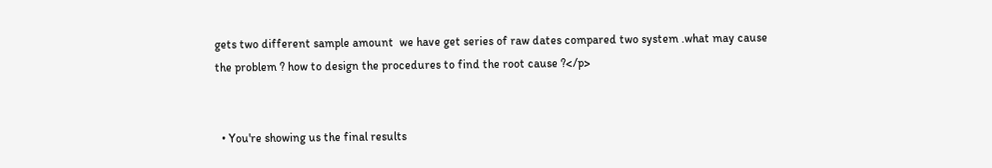gets two different sample amount  we have get series of raw dates compared two system .what may cause the problem ? how to design the procedures to find the root cause ?</p>


  • You're showing us the final results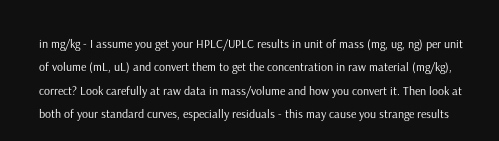in mg/kg - I assume you get your HPLC/UPLC results in unit of mass (mg, ug, ng) per unit of volume (mL, uL) and convert them to get the concentration in raw material (mg/kg), correct? Look carefully at raw data in mass/volume and how you convert it. Then look at both of your standard curves, especially residuals - this may cause you strange results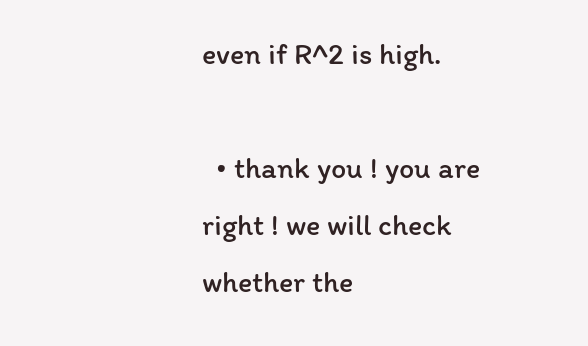even if R^2 is high.

  • thank you ! you are right ! we will check  whether the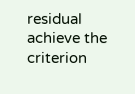residual achieve the criterion